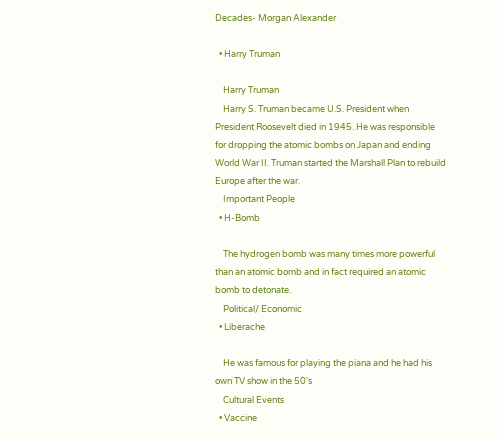Decades- Morgan Alexander

  • Harry Truman

    Harry Truman
    Harry S. Truman became U.S. President when President Roosevelt died in 1945. He was responsible for dropping the atomic bombs on Japan and ending World War II. Truman started the Marshall Plan to rebuild Europe after the war.
    Important People
  • H-Bomb

    The hydrogen bomb was many times more powerful than an atomic bomb and in fact required an atomic bomb to detonate.
    Political/ Economic
  • Liberache

    He was famous for playing the piana and he had his own TV show in the 50's
    Cultural Events
  • Vaccine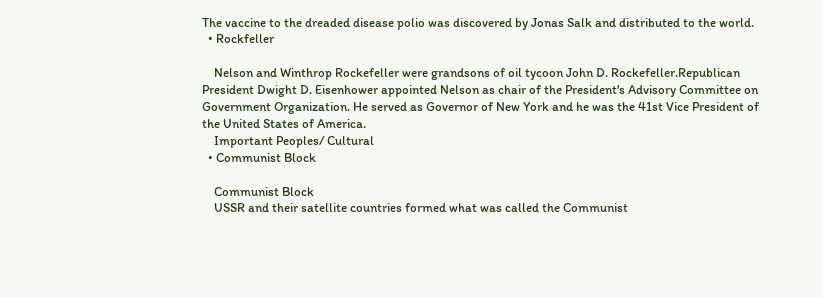The vaccine to the dreaded disease polio was discovered by Jonas Salk and distributed to the world.
  • Rockfeller

    Nelson and Winthrop Rockefeller were grandsons of oil tycoon John D. Rockefeller.Republican President Dwight D. Eisenhower appointed Nelson as chair of the President's Advisory Committee on Government Organization. He served as Governor of New York and he was the 41st Vice President of the United States of America.
    Important Peoples/ Cultural
  • Communist Block

    Communist Block
    USSR and their satellite countries formed what was called the Communist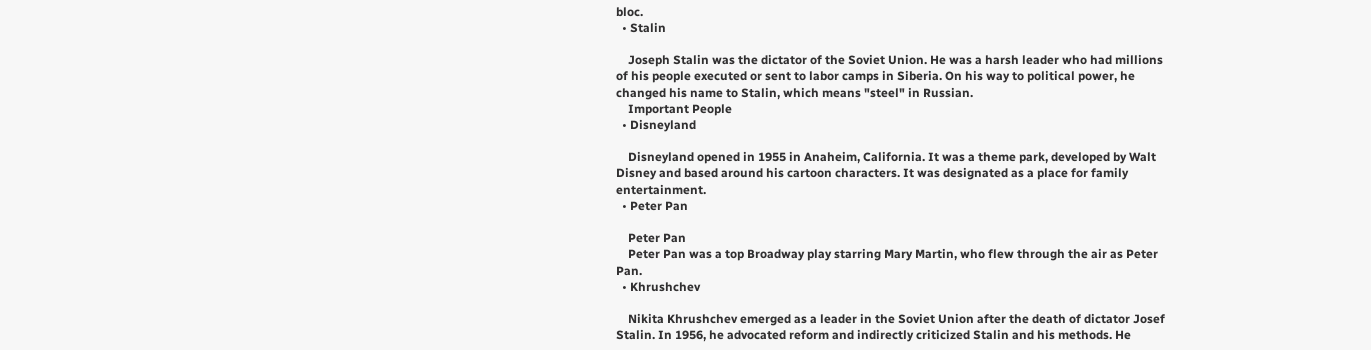bloc.
  • Stalin

    Joseph Stalin was the dictator of the Soviet Union. He was a harsh leader who had millions of his people executed or sent to labor camps in Siberia. On his way to political power, he changed his name to Stalin, which means "steel" in Russian.
    Important People
  • Disneyland

    Disneyland opened in 1955 in Anaheim, California. It was a theme park, developed by Walt Disney and based around his cartoon characters. It was designated as a place for family entertainment.
  • Peter Pan

    Peter Pan
    Peter Pan was a top Broadway play starring Mary Martin, who flew through the air as Peter Pan.
  • Khrushchev

    Nikita Khrushchev emerged as a leader in the Soviet Union after the death of dictator Josef Stalin. In 1956, he advocated reform and indirectly criticized Stalin and his methods. He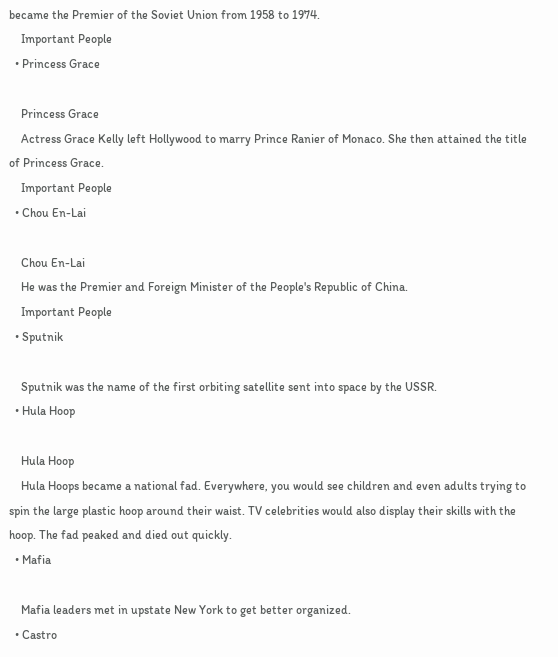became the Premier of the Soviet Union from 1958 to 1974.
    Important People
  • Princess Grace

    Princess Grace
    Actress Grace Kelly left Hollywood to marry Prince Ranier of Monaco. She then attained the title of Princess Grace.
    Important People
  • Chou En-Lai

    Chou En-Lai
    He was the Premier and Foreign Minister of the People's Republic of China.
    Important People
  • Sputnik

    Sputnik was the name of the first orbiting satellite sent into space by the USSR.
  • Hula Hoop

    Hula Hoop
    Hula Hoops became a national fad. Everywhere, you would see children and even adults trying to spin the large plastic hoop around their waist. TV celebrities would also display their skills with the hoop. The fad peaked and died out quickly.
  • Mafia

    Mafia leaders met in upstate New York to get better organized.
  • Castro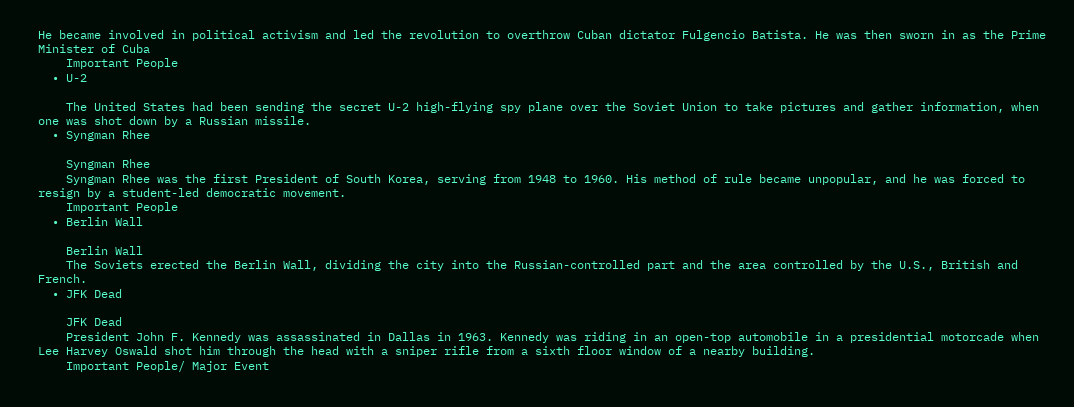He became involved in political activism and led the revolution to overthrow Cuban dictator Fulgencio Batista. He was then sworn in as the Prime Minister of Cuba
    Important People
  • U-2

    The United States had been sending the secret U-2 high-flying spy plane over the Soviet Union to take pictures and gather information, when one was shot down by a Russian missile.
  • Syngman Rhee

    Syngman Rhee
    Syngman Rhee was the first President of South Korea, serving from 1948 to 1960. His method of rule became unpopular, and he was forced to resign by a student-led democratic movement.
    Important People
  • Berlin Wall

    Berlin Wall
    The Soviets erected the Berlin Wall, dividing the city into the Russian-controlled part and the area controlled by the U.S., British and French.
  • JFK Dead

    JFK Dead
    President John F. Kennedy was assassinated in Dallas in 1963. Kennedy was riding in an open-top automobile in a presidential motorcade when Lee Harvey Oswald shot him through the head with a sniper rifle from a sixth floor window of a nearby building.
    Important People/ Major Event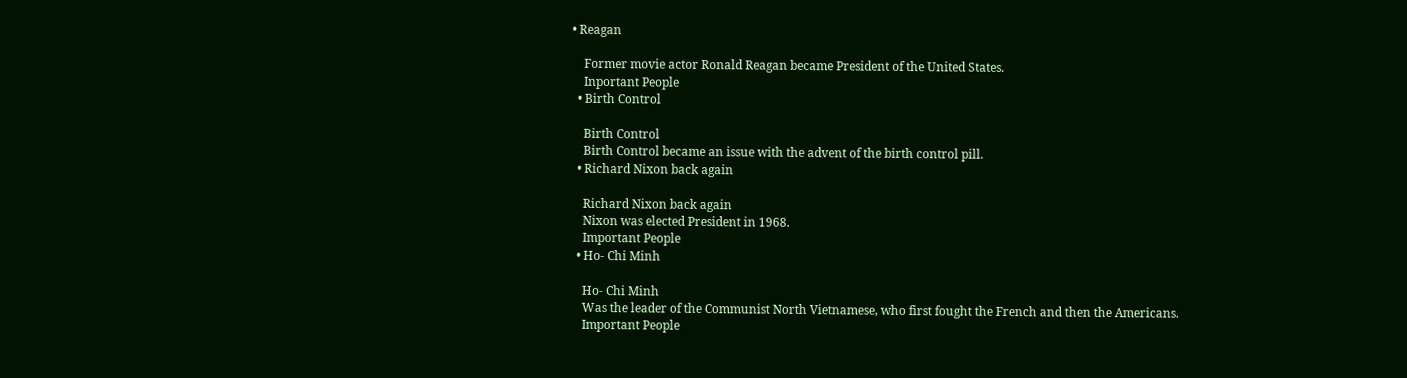• Reagan

    Former movie actor Ronald Reagan became President of the United States.
    Inportant People
  • Birth Control

    Birth Control
    Birth Control became an issue with the advent of the birth control pill.
  • Richard Nixon back again

    Richard Nixon back again
    Nixon was elected President in 1968.
    Important People
  • Ho- Chi Minh

    Ho- Chi Minh
    Was the leader of the Communist North Vietnamese, who first fought the French and then the Americans.
    Important People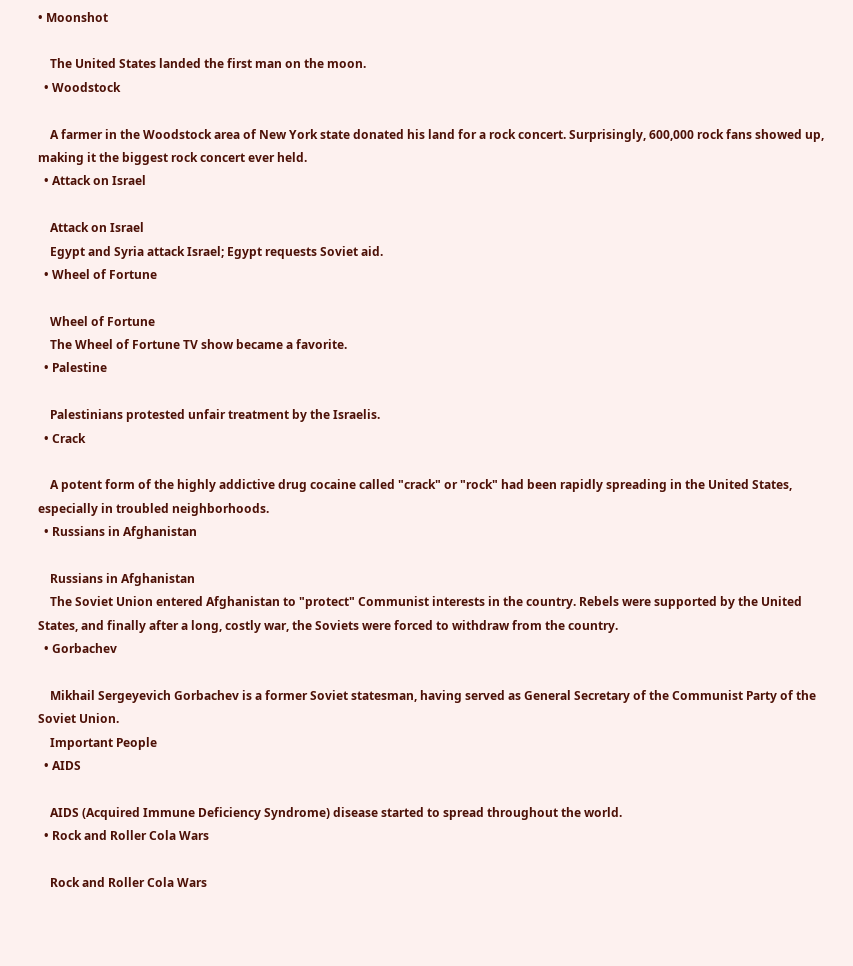• Moonshot

    The United States landed the first man on the moon.
  • Woodstock

    A farmer in the Woodstock area of New York state donated his land for a rock concert. Surprisingly, 600,000 rock fans showed up, making it the biggest rock concert ever held.
  • Attack on Israel

    Attack on Israel
    Egypt and Syria attack Israel; Egypt requests Soviet aid.
  • Wheel of Fortune

    Wheel of Fortune
    The Wheel of Fortune TV show became a favorite.
  • Palestine

    Palestinians protested unfair treatment by the Israelis.
  • Crack

    A potent form of the highly addictive drug cocaine called "crack" or "rock" had been rapidly spreading in the United States, especially in troubled neighborhoods.
  • Russians in Afghanistan

    Russians in Afghanistan
    The Soviet Union entered Afghanistan to "protect" Communist interests in the country. Rebels were supported by the United States, and finally after a long, costly war, the Soviets were forced to withdraw from the country.
  • Gorbachev

    Mikhail Sergeyevich Gorbachev is a former Soviet statesman, having served as General Secretary of the Communist Party of the Soviet Union.
    Important People
  • AIDS

    AIDS (Acquired Immune Deficiency Syndrome) disease started to spread throughout the world.
  • Rock and Roller Cola Wars

    Rock and Roller Cola Wars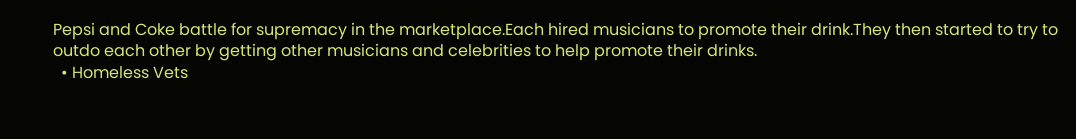Pepsi and Coke battle for supremacy in the marketplace.Each hired musicians to promote their drink.They then started to try to outdo each other by getting other musicians and celebrities to help promote their drinks.
  • Homeless Vets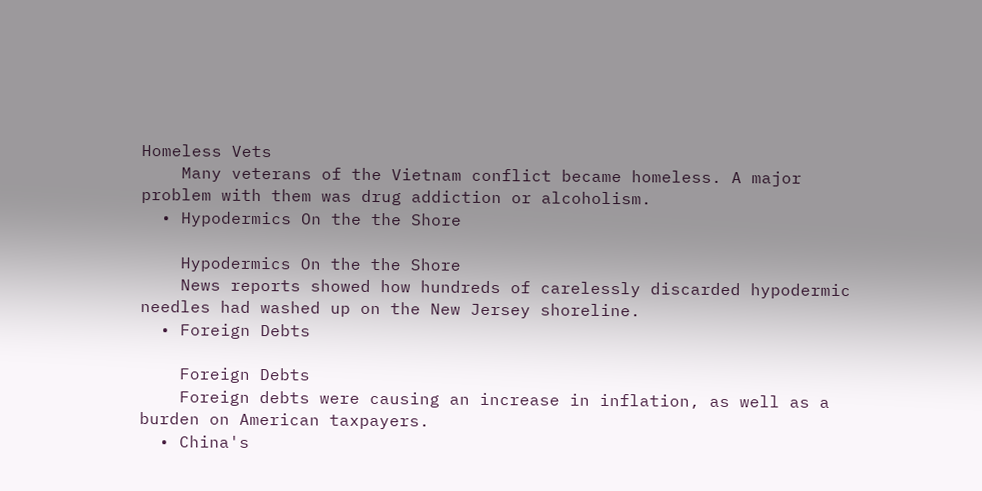Homeless Vets
    Many veterans of the Vietnam conflict became homeless. A major problem with them was drug addiction or alcoholism.
  • Hypodermics On the the Shore

    Hypodermics On the the Shore
    News reports showed how hundreds of carelessly discarded hypodermic needles had washed up on the New Jersey shoreline.
  • Foreign Debts

    Foreign Debts
    Foreign debts were causing an increase in inflation, as well as a burden on American taxpayers.
  • China's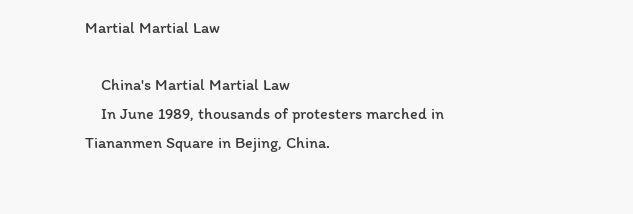Martial Martial Law

    China's Martial Martial Law
    In June 1989, thousands of protesters marched in Tiananmen Square in Bejing, China.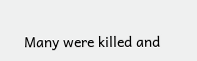Many were killed and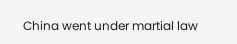China went under martial law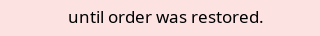until order was restored.